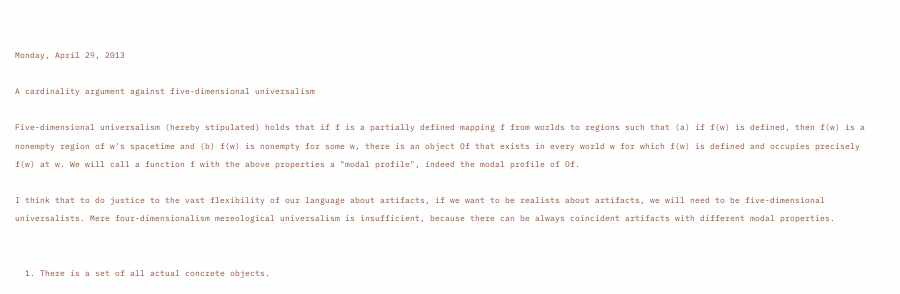Monday, April 29, 2013

A cardinality argument against five-dimensional universalism

Five-dimensional universalism (hereby stipulated) holds that if f is a partially defined mapping f from worlds to regions such that (a) if f(w) is defined, then f(w) is a nonempty region of w's spacetime and (b) f(w) is nonempty for some w, there is an object Of that exists in every world w for which f(w) is defined and occupies precisely f(w) at w. We will call a function f with the above properties a "modal profile", indeed the modal profile of Of.

I think that to do justice to the vast flexibility of our language about artifacts, if we want to be realists about artifacts, we will need to be five-dimensional universalists. Mere four-dimensionalism mereological universalism is insufficient, because there can be always coincident artifacts with different modal properties.


  1. There is a set of all actual concrete objects.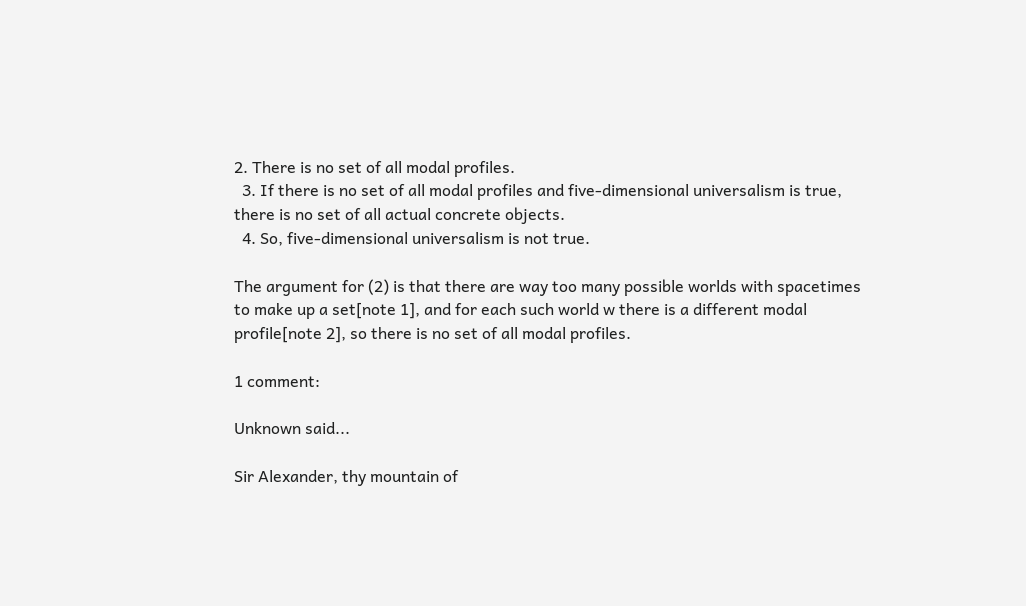2. There is no set of all modal profiles.
  3. If there is no set of all modal profiles and five-dimensional universalism is true, there is no set of all actual concrete objects.
  4. So, five-dimensional universalism is not true.

The argument for (2) is that there are way too many possible worlds with spacetimes to make up a set[note 1], and for each such world w there is a different modal profile[note 2], so there is no set of all modal profiles.

1 comment:

Unknown said...

Sir Alexander, thy mountain of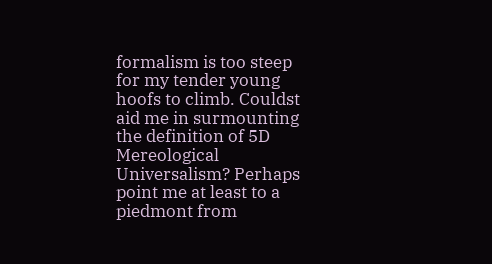formalism is too steep for my tender young hoofs to climb. Couldst aid me in surmounting the definition of 5D Mereological Universalism? Perhaps point me at least to a piedmont from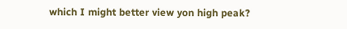which I might better view yon high peak?